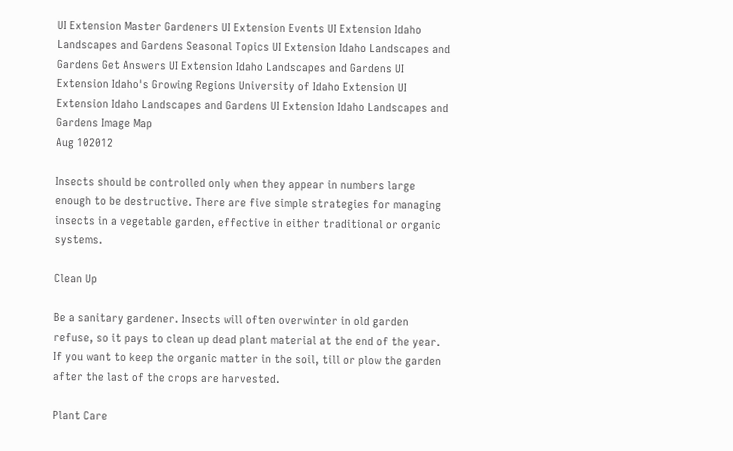UI Extension Master Gardeners UI Extension Events UI Extension Idaho Landscapes and Gardens Seasonal Topics UI Extension Idaho Landscapes and Gardens Get Answers UI Extension Idaho Landscapes and Gardens UI Extension Idaho's Growing Regions University of Idaho Extension UI Extension Idaho Landscapes and Gardens UI Extension Idaho Landscapes and Gardens Image Map
Aug 102012

Insects should be controlled only when they appear in numbers large enough to be destructive. There are five simple strategies for managing insects in a vegetable garden, effective in either traditional or organic systems.

Clean Up

Be a sanitary gardener. Insects will often overwinter in old garden refuse, so it pays to clean up dead plant material at the end of the year. If you want to keep the organic matter in the soil, till or plow the garden after the last of the crops are harvested.

Plant Care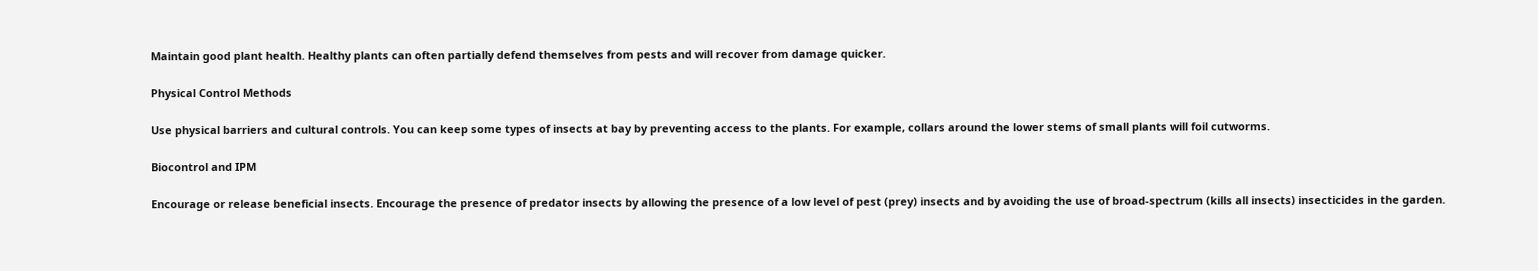Maintain good plant health. Healthy plants can often partially defend themselves from pests and will recover from damage quicker.

Physical Control Methods

Use physical barriers and cultural controls. You can keep some types of insects at bay by preventing access to the plants. For example, collars around the lower stems of small plants will foil cutworms.

Biocontrol and IPM

Encourage or release beneficial insects. Encourage the presence of predator insects by allowing the presence of a low level of pest (prey) insects and by avoiding the use of broad-spectrum (kills all insects) insecticides in the garden.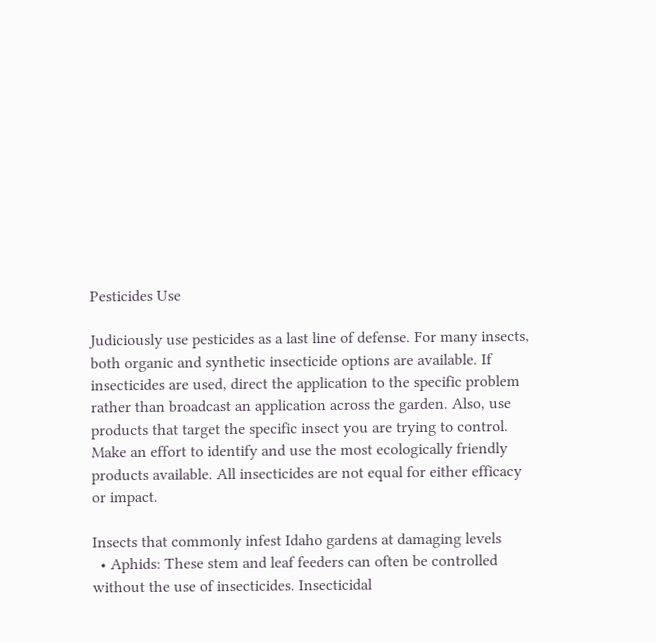Pesticides Use

Judiciously use pesticides as a last line of defense. For many insects, both organic and synthetic insecticide options are available. If insecticides are used, direct the application to the specific problem rather than broadcast an application across the garden. Also, use products that target the specific insect you are trying to control. Make an effort to identify and use the most ecologically friendly products available. All insecticides are not equal for either efficacy or impact.

Insects that commonly infest Idaho gardens at damaging levels
  • Aphids: These stem and leaf feeders can often be controlled without the use of insecticides. Insecticidal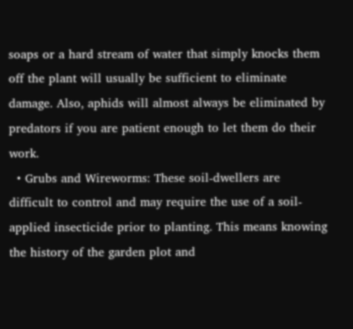soaps or a hard stream of water that simply knocks them off the plant will usually be sufficient to eliminate damage. Also, aphids will almost always be eliminated by predators if you are patient enough to let them do their work.
  • Grubs and Wireworms: These soil-dwellers are difficult to control and may require the use of a soil-applied insecticide prior to planting. This means knowing the history of the garden plot and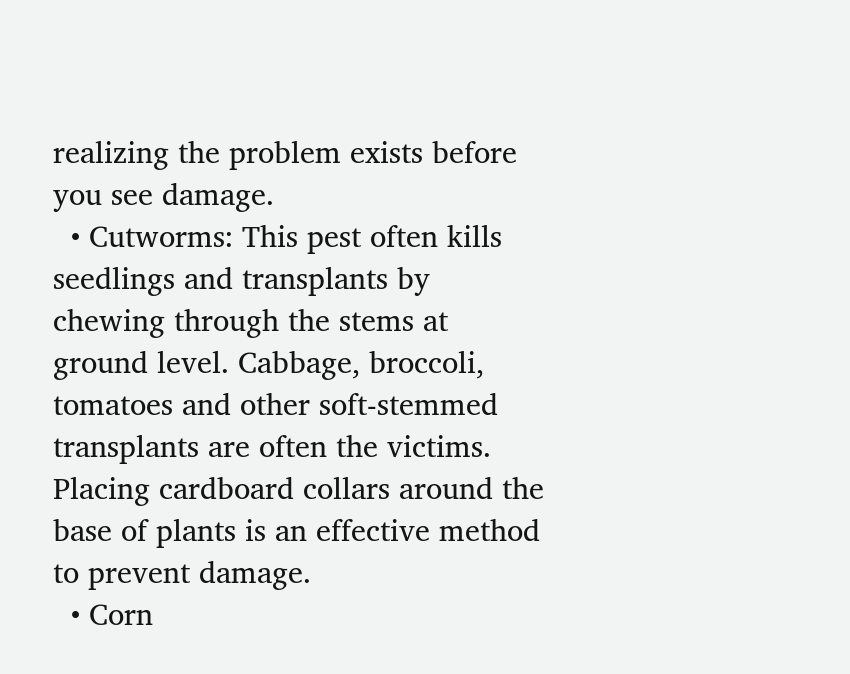realizing the problem exists before you see damage.
  • Cutworms: This pest often kills seedlings and transplants by chewing through the stems at ground level. Cabbage, broccoli, tomatoes and other soft-stemmed transplants are often the victims. Placing cardboard collars around the base of plants is an effective method to prevent damage.
  • Corn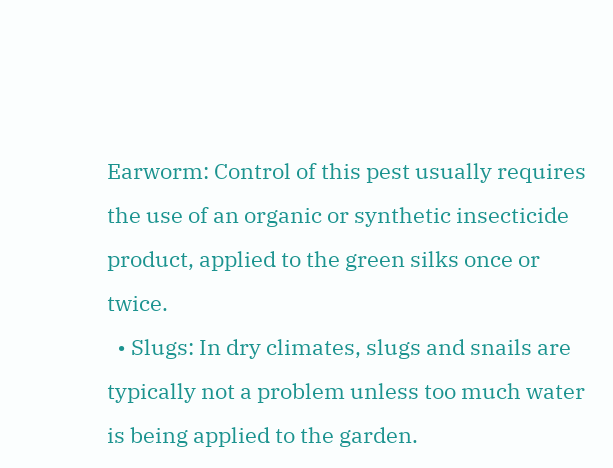Earworm: Control of this pest usually requires the use of an organic or synthetic insecticide product, applied to the green silks once or twice.
  • Slugs: In dry climates, slugs and snails are typically not a problem unless too much water is being applied to the garden.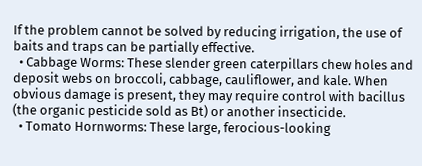If the problem cannot be solved by reducing irrigation, the use of baits and traps can be partially effective.
  • Cabbage Worms: These slender green caterpillars chew holes and deposit webs on broccoli, cabbage, cauliflower, and kale. When obvious damage is present, they may require control with bacillus (the organic pesticide sold as Bt) or another insecticide.
  • Tomato Hornworms: These large, ferocious-looking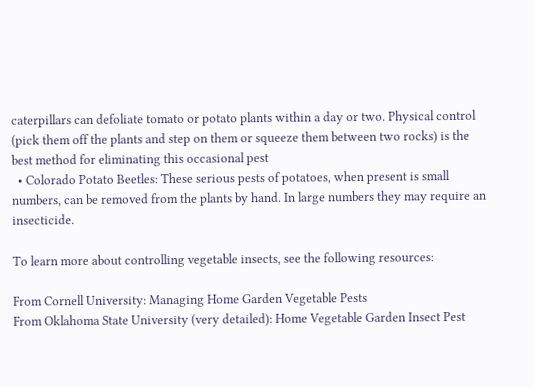caterpillars can defoliate tomato or potato plants within a day or two. Physical control (pick them off the plants and step on them or squeeze them between two rocks) is the best method for eliminating this occasional pest
  • Colorado Potato Beetles: These serious pests of potatoes, when present is small numbers, can be removed from the plants by hand. In large numbers they may require an insecticide.

To learn more about controlling vegetable insects, see the following resources:

From Cornell University: Managing Home Garden Vegetable Pests
From Oklahoma State University (very detailed): Home Vegetable Garden Insect Pest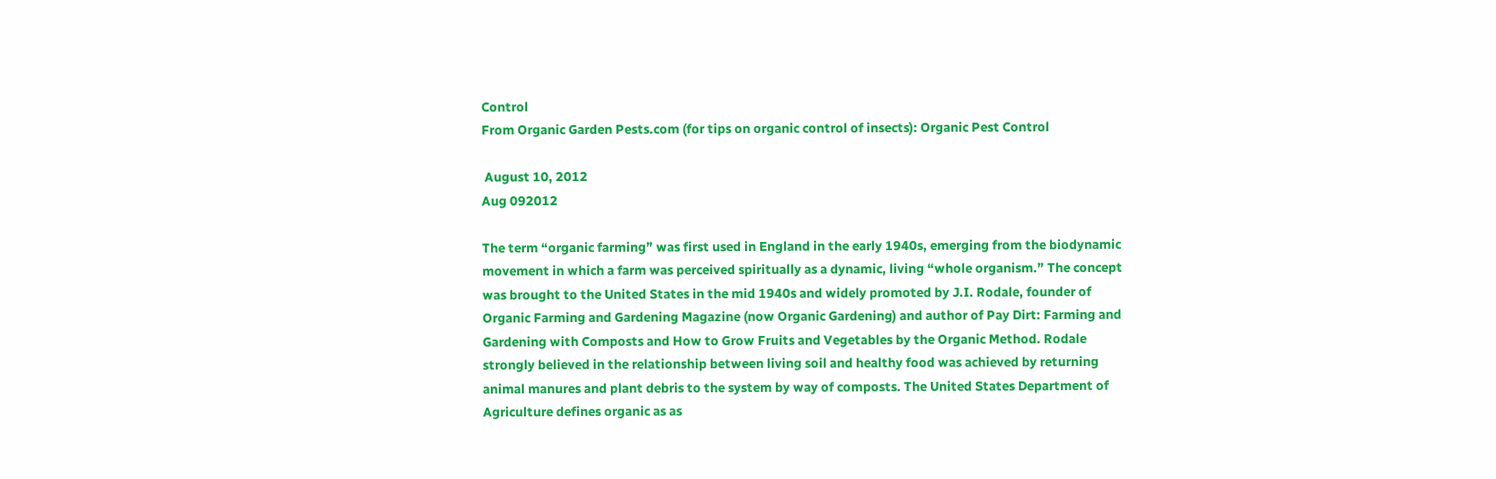Control
From Organic Garden Pests.com (for tips on organic control of insects): Organic Pest Control

 August 10, 2012
Aug 092012

The term “organic farming” was first used in England in the early 1940s, emerging from the biodynamic movement in which a farm was perceived spiritually as a dynamic, living “whole organism.” The concept was brought to the United States in the mid 1940s and widely promoted by J.I. Rodale, founder of Organic Farming and Gardening Magazine (now Organic Gardening) and author of Pay Dirt: Farming and Gardening with Composts and How to Grow Fruits and Vegetables by the Organic Method. Rodale strongly believed in the relationship between living soil and healthy food was achieved by returning animal manures and plant debris to the system by way of composts. The United States Department of Agriculture defines organic as as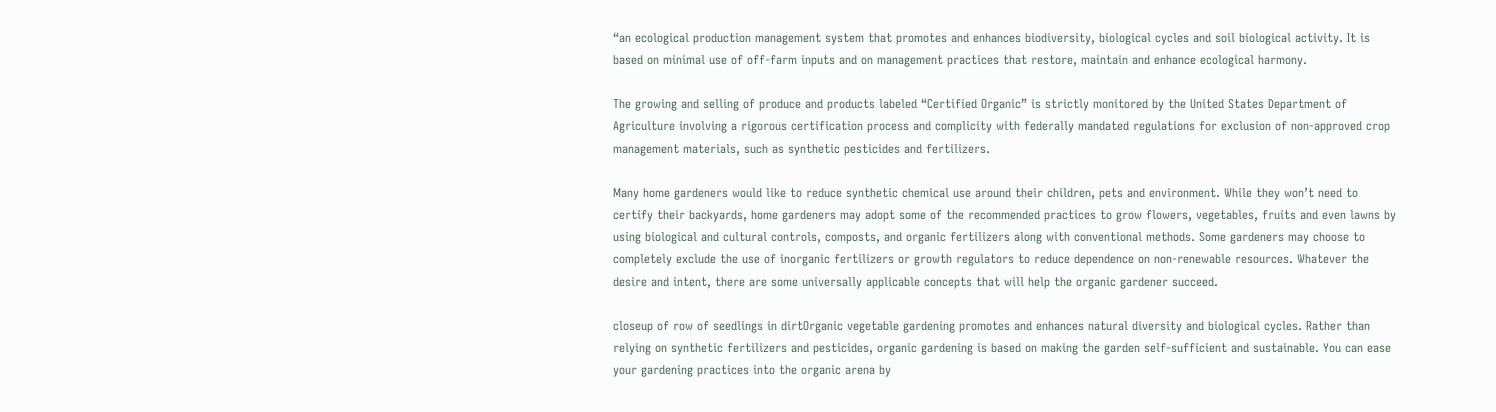“an ecological production management system that promotes and enhances biodiversity, biological cycles and soil biological activity. It is based on minimal use of off-farm inputs and on management practices that restore, maintain and enhance ecological harmony.

The growing and selling of produce and products labeled “Certified Organic” is strictly monitored by the United States Department of Agriculture involving a rigorous certification process and complicity with federally mandated regulations for exclusion of non-approved crop management materials, such as synthetic pesticides and fertilizers.

Many home gardeners would like to reduce synthetic chemical use around their children, pets and environment. While they won’t need to certify their backyards, home gardeners may adopt some of the recommended practices to grow flowers, vegetables, fruits and even lawns by using biological and cultural controls, composts, and organic fertilizers along with conventional methods. Some gardeners may choose to completely exclude the use of inorganic fertilizers or growth regulators to reduce dependence on non-renewable resources. Whatever the desire and intent, there are some universally applicable concepts that will help the organic gardener succeed.

closeup of row of seedlings in dirtOrganic vegetable gardening promotes and enhances natural diversity and biological cycles. Rather than relying on synthetic fertilizers and pesticides, organic gardening is based on making the garden self-sufficient and sustainable. You can ease your gardening practices into the organic arena by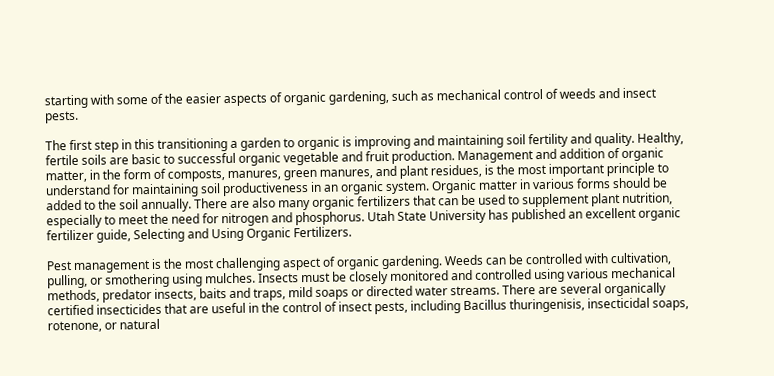starting with some of the easier aspects of organic gardening, such as mechanical control of weeds and insect pests.

The first step in this transitioning a garden to organic is improving and maintaining soil fertility and quality. Healthy, fertile soils are basic to successful organic vegetable and fruit production. Management and addition of organic matter, in the form of composts, manures, green manures, and plant residues, is the most important principle to understand for maintaining soil productiveness in an organic system. Organic matter in various forms should be added to the soil annually. There are also many organic fertilizers that can be used to supplement plant nutrition, especially to meet the need for nitrogen and phosphorus. Utah State University has published an excellent organic fertilizer guide, Selecting and Using Organic Fertilizers.

Pest management is the most challenging aspect of organic gardening. Weeds can be controlled with cultivation, pulling, or smothering using mulches. Insects must be closely monitored and controlled using various mechanical methods, predator insects, baits and traps, mild soaps or directed water streams. There are several organically certified insecticides that are useful in the control of insect pests, including Bacillus thuringenisis, insecticidal soaps, rotenone, or natural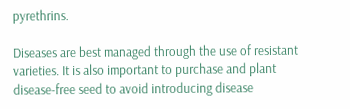pyrethrins.

Diseases are best managed through the use of resistant varieties. It is also important to purchase and plant disease-free seed to avoid introducing disease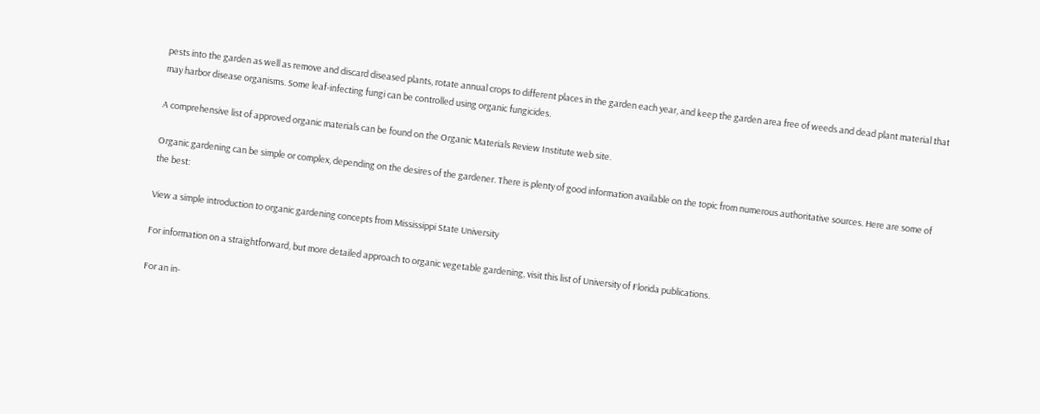pests into the garden as well as remove and discard diseased plants, rotate annual crops to different places in the garden each year, and keep the garden area free of weeds and dead plant material that may harbor disease organisms. Some leaf-infecting fungi can be controlled using organic fungicides.

A comprehensive list of approved organic materials can be found on the Organic Materials Review Institute web site.

Organic gardening can be simple or complex, depending on the desires of the gardener. There is plenty of good information available on the topic from numerous authoritative sources. Here are some of the best:

View a simple introduction to organic gardening concepts from Mississippi State University

For information on a straightforward, but more detailed approach to organic vegetable gardening, visit this list of University of Florida publications.

For an in-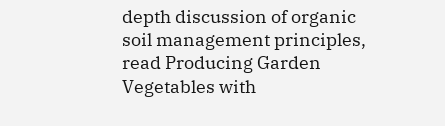depth discussion of organic soil management principles, read Producing Garden Vegetables with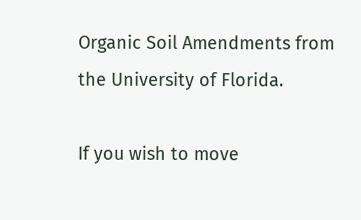Organic Soil Amendments from the University of Florida.

If you wish to move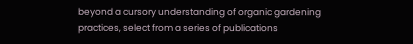beyond a cursory understanding of organic gardening practices, select from a series of publications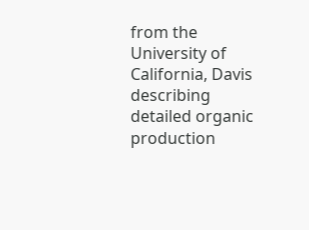from the University of California, Davis describing detailed organic production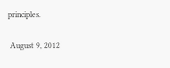principles.

 August 9, 2012